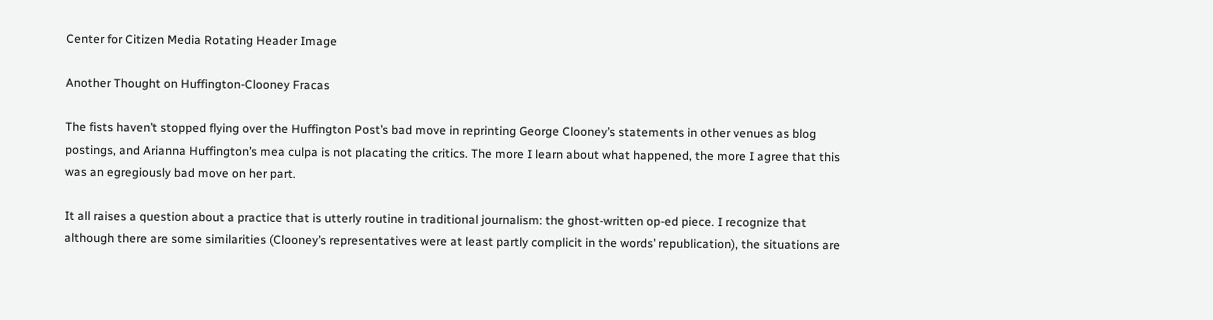Center for Citizen Media Rotating Header Image

Another Thought on Huffington-Clooney Fracas

The fists haven’t stopped flying over the Huffington Post’s bad move in reprinting George Clooney’s statements in other venues as blog postings, and Arianna Huffington’s mea culpa is not placating the critics. The more I learn about what happened, the more I agree that this was an egregiously bad move on her part.

It all raises a question about a practice that is utterly routine in traditional journalism: the ghost-written op-ed piece. I recognize that although there are some similarities (Clooney’s representatives were at least partly complicit in the words’ republication), the situations are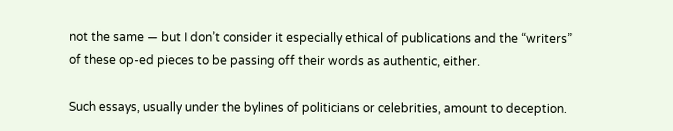not the same — but I don’t consider it especially ethical of publications and the “writers” of these op-ed pieces to be passing off their words as authentic, either.

Such essays, usually under the bylines of politicians or celebrities, amount to deception.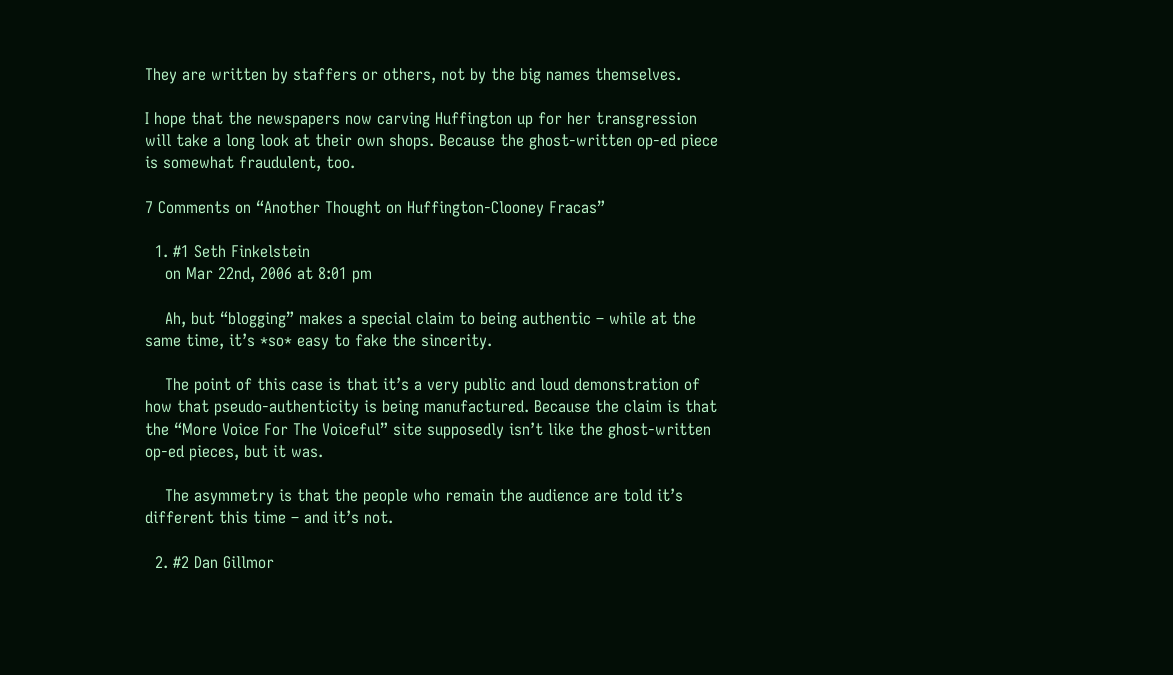They are written by staffers or others, not by the big names themselves.

I hope that the newspapers now carving Huffington up for her transgression will take a long look at their own shops. Because the ghost-written op-ed piece is somewhat fraudulent, too.

7 Comments on “Another Thought on Huffington-Clooney Fracas”

  1. #1 Seth Finkelstein
    on Mar 22nd, 2006 at 8:01 pm

    Ah, but “blogging” makes a special claim to being authentic – while at the same time, it’s *so* easy to fake the sincerity.

    The point of this case is that it’s a very public and loud demonstration of how that pseudo-authenticity is being manufactured. Because the claim is that the “More Voice For The Voiceful” site supposedly isn’t like the ghost-written op-ed pieces, but it was.

    The asymmetry is that the people who remain the audience are told it’s different this time – and it’s not.

  2. #2 Dan Gillmor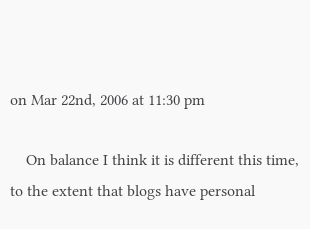on Mar 22nd, 2006 at 11:30 pm

    On balance I think it is different this time, to the extent that blogs have personal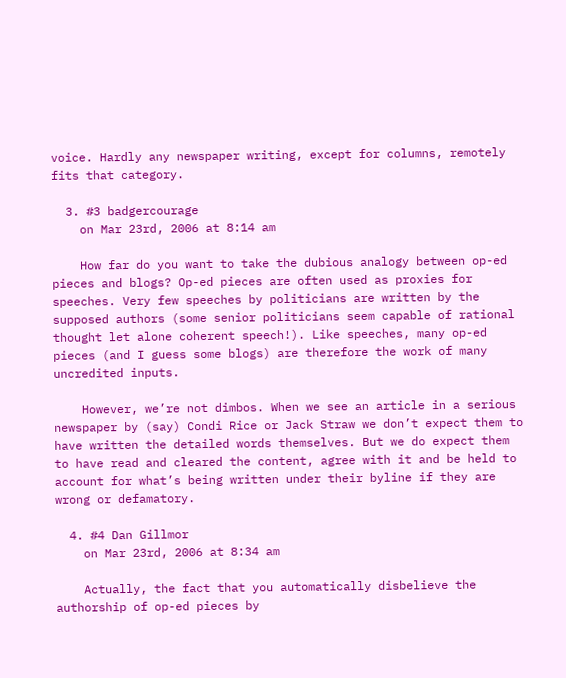voice. Hardly any newspaper writing, except for columns, remotely fits that category.

  3. #3 badgercourage
    on Mar 23rd, 2006 at 8:14 am

    How far do you want to take the dubious analogy between op-ed pieces and blogs? Op-ed pieces are often used as proxies for speeches. Very few speeches by politicians are written by the supposed authors (some senior politicians seem capable of rational thought let alone coherent speech!). Like speeches, many op-ed pieces (and I guess some blogs) are therefore the work of many uncredited inputs.

    However, we’re not dimbos. When we see an article in a serious newspaper by (say) Condi Rice or Jack Straw we don’t expect them to have written the detailed words themselves. But we do expect them to have read and cleared the content, agree with it and be held to account for what’s being written under their byline if they are wrong or defamatory.

  4. #4 Dan Gillmor
    on Mar 23rd, 2006 at 8:34 am

    Actually, the fact that you automatically disbelieve the authorship of op-ed pieces by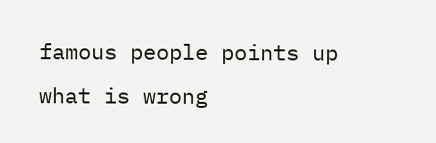famous people points up what is wrong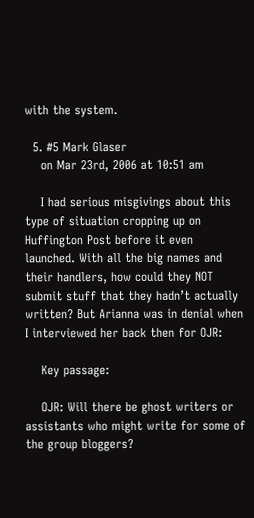with the system.

  5. #5 Mark Glaser
    on Mar 23rd, 2006 at 10:51 am

    I had serious misgivings about this type of situation cropping up on Huffington Post before it even launched. With all the big names and their handlers, how could they NOT submit stuff that they hadn’t actually written? But Arianna was in denial when I interviewed her back then for OJR:

    Key passage:

    OJR: Will there be ghost writers or assistants who might write for some of the group bloggers?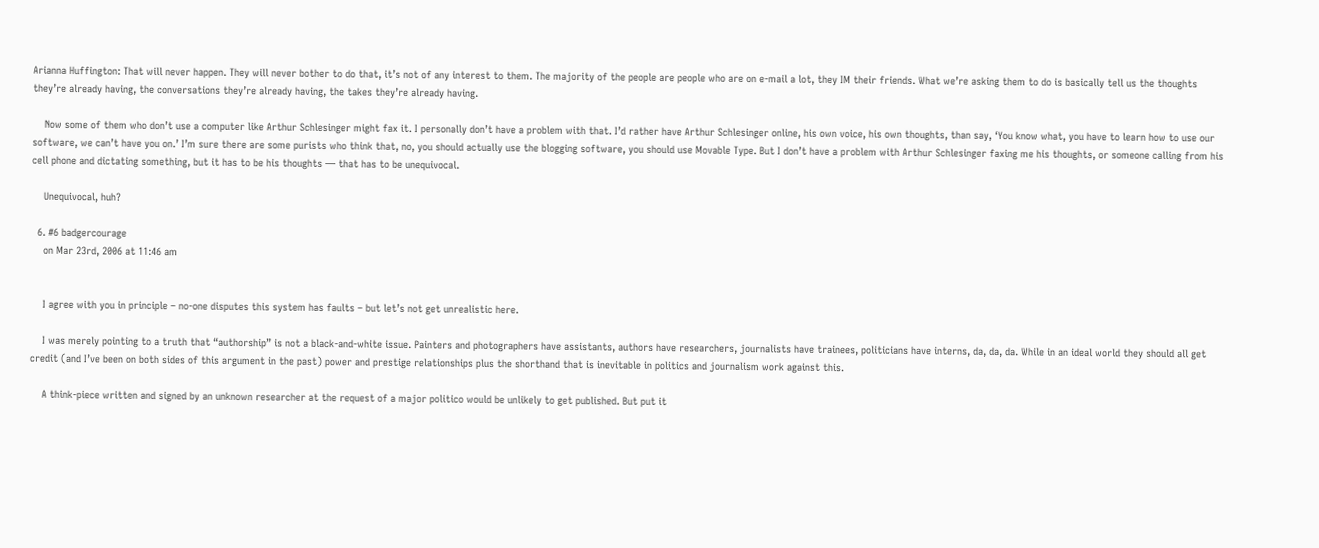Arianna Huffington: That will never happen. They will never bother to do that, it’s not of any interest to them. The majority of the people are people who are on e-mail a lot, they IM their friends. What we’re asking them to do is basically tell us the thoughts they’re already having, the conversations they’re already having, the takes they’re already having.

    Now some of them who don’t use a computer like Arthur Schlesinger might fax it. I personally don’t have a problem with that. I’d rather have Arthur Schlesinger online, his own voice, his own thoughts, than say, ‘You know what, you have to learn how to use our software, we can’t have you on.’ I’m sure there are some purists who think that, no, you should actually use the blogging software, you should use Movable Type. But I don’t have a problem with Arthur Schlesinger faxing me his thoughts, or someone calling from his cell phone and dictating something, but it has to be his thoughts — that has to be unequivocal.

    Unequivocal, huh?

  6. #6 badgercourage
    on Mar 23rd, 2006 at 11:46 am


    I agree with you in principle – no-one disputes this system has faults – but let’s not get unrealistic here.

    I was merely pointing to a truth that “authorship” is not a black-and-white issue. Painters and photographers have assistants, authors have researchers, journalists have trainees, politicians have interns, da, da, da. While in an ideal world they should all get credit (and I’ve been on both sides of this argument in the past) power and prestige relationships plus the shorthand that is inevitable in politics and journalism work against this.

    A think-piece written and signed by an unknown researcher at the request of a major politico would be unlikely to get published. But put it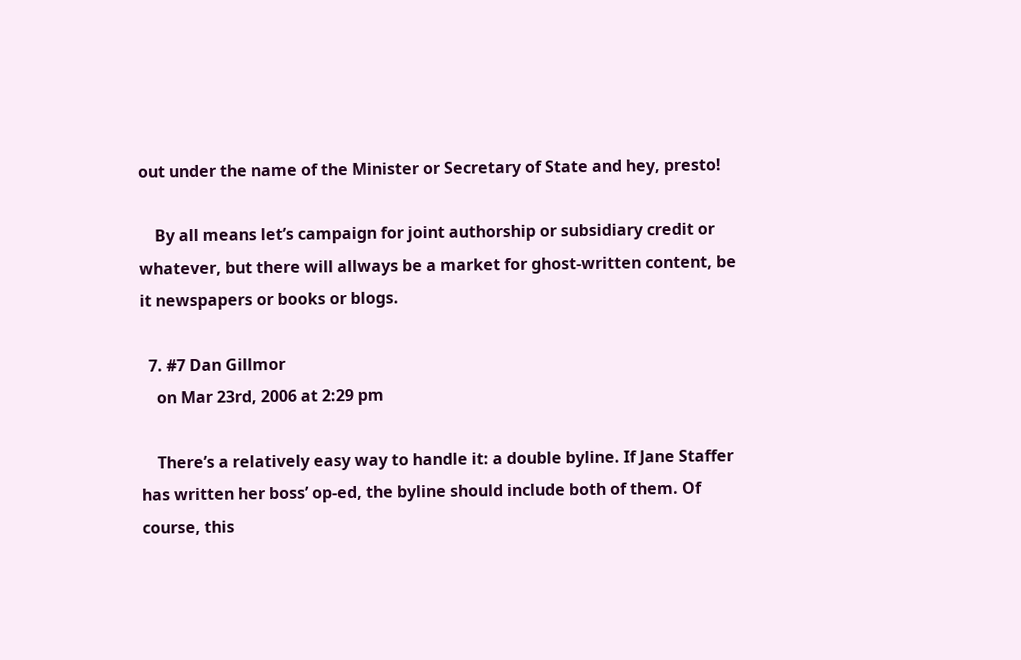out under the name of the Minister or Secretary of State and hey, presto!

    By all means let’s campaign for joint authorship or subsidiary credit or whatever, but there will allways be a market for ghost-written content, be it newspapers or books or blogs.

  7. #7 Dan Gillmor
    on Mar 23rd, 2006 at 2:29 pm

    There’s a relatively easy way to handle it: a double byline. If Jane Staffer has written her boss’ op-ed, the byline should include both of them. Of course, this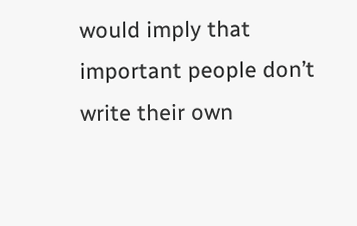would imply that important people don’t write their own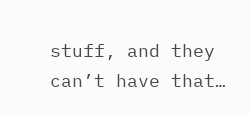stuff, and they can’t have that…